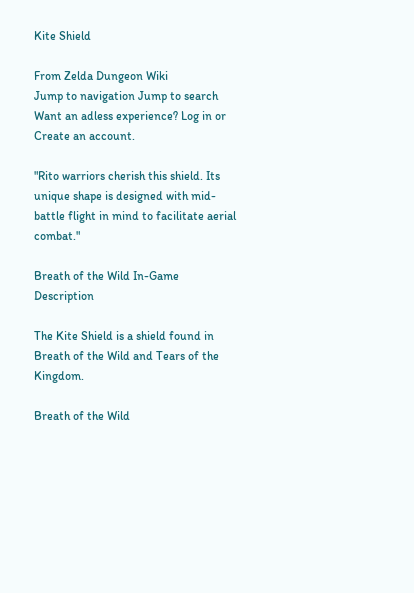Kite Shield

From Zelda Dungeon Wiki
Jump to navigation Jump to search
Want an adless experience? Log in or Create an account.

"Rito warriors cherish this shield. Its unique shape is designed with mid-battle flight in mind to facilitate aerial combat."

Breath of the Wild In-Game Description

The Kite Shield is a shield found in Breath of the Wild and Tears of the Kingdom.

Breath of the Wild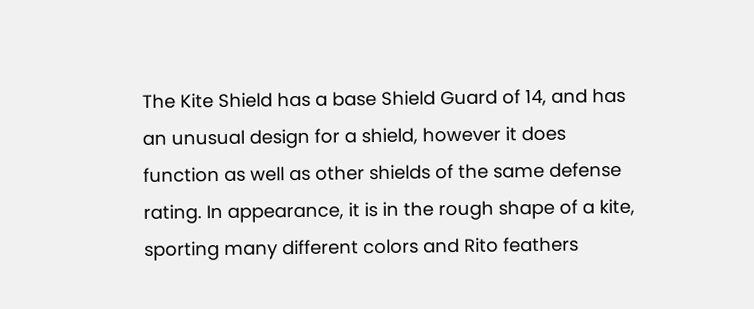The Kite Shield has a base Shield Guard of 14, and has an unusual design for a shield, however it does function as well as other shields of the same defense rating. In appearance, it is in the rough shape of a kite, sporting many different colors and Rito feathers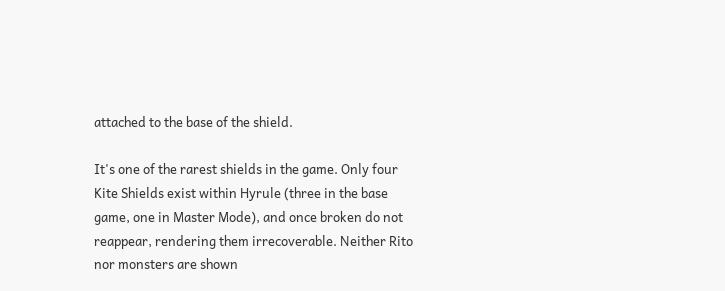attached to the base of the shield.

It's one of the rarest shields in the game. Only four Kite Shields exist within Hyrule (three in the base game, one in Master Mode), and once broken do not reappear, rendering them irrecoverable. Neither Rito nor monsters are shown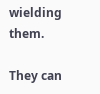wielding them.

They can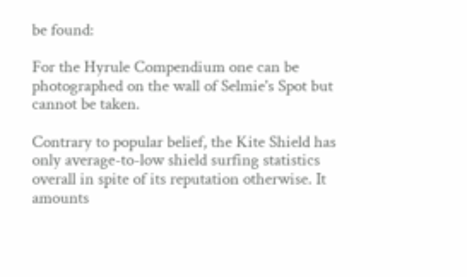be found:

For the Hyrule Compendium one can be photographed on the wall of Selmie's Spot but cannot be taken.

Contrary to popular belief, the Kite Shield has only average-to-low shield surfing statistics overall in spite of its reputation otherwise. It amounts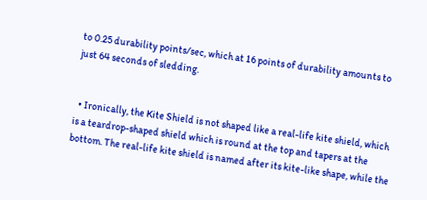to 0.25 durability points/sec, which at 16 points of durability amounts to just 64 seconds of sledding.


  • Ironically, the Kite Shield is not shaped like a real-life kite shield, which is a teardrop-shaped shield which is round at the top and tapers at the bottom. The real-life kite shield is named after its kite-like shape, while the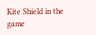Kite Shield in the game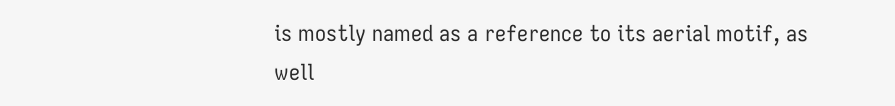is mostly named as a reference to its aerial motif, as well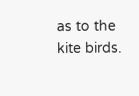as to the kite birds.